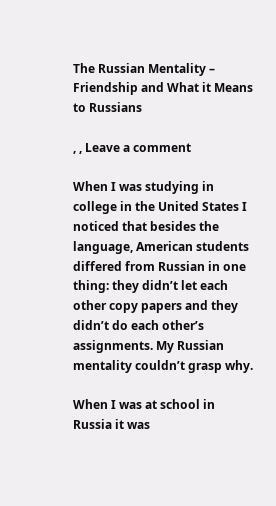The Russian Mentality – Friendship and What it Means to Russians

, , Leave a comment

When I was studying in college in the United States I noticed that besides the language, American students differed from Russian in one thing: they didn’t let each other copy papers and they didn’t do each other’s assignments. My Russian mentality couldn’t grasp why.

When I was at school in Russia it was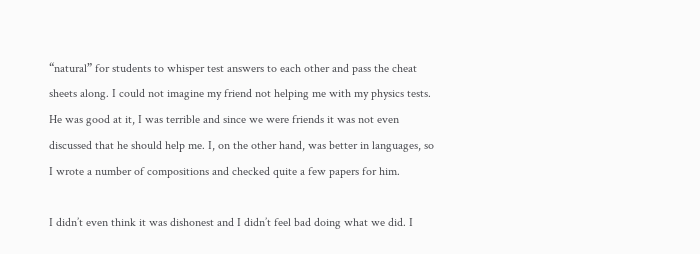“natural” for students to whisper test answers to each other and pass the cheat sheets along. I could not imagine my friend not helping me with my physics tests. He was good at it, I was terrible and since we were friends it was not even discussed that he should help me. I, on the other hand, was better in languages, so I wrote a number of compositions and checked quite a few papers for him.

I didn’t even think it was dishonest and I didn’t feel bad doing what we did. I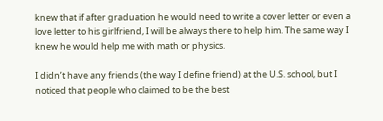knew that if after graduation he would need to write a cover letter or even a love letter to his girlfriend, I will be always there to help him. The same way I knew he would help me with math or physics.

I didn’t have any friends (the way I define friend) at the U.S. school, but I noticed that people who claimed to be the best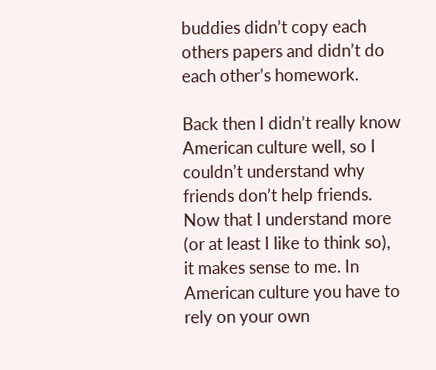buddies didn’t copy each others papers and didn’t do each other’s homework.

Back then I didn’t really know American culture well, so I couldn’t understand why friends don’t help friends. Now that I understand more (or at least I like to think so), it makes sense to me. In American culture you have to rely on your own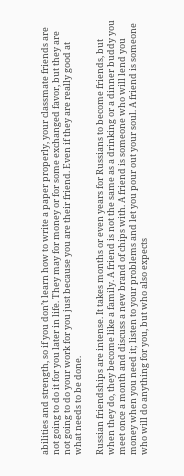abilities and strength, so if you don’t learn how to write a paper properly, your classmate friends are not going to do it for you later in life. They may for money or for some exchanged favor, but they are not going to do your work for you just because you are their friend. Even if they are really good at what needs to be done.

Russian friendships are intense. It takes months or even years for Russians to become friends, but when they do, they become like a family. A friend is not the same as a drinking or a dinner buddy you meet once a month and discuss a new brand of chips with. A friend is someone who will lend you money when you need it; listen to your problems and let you pour out your soul. A friend is someone who will do anything for you, but who also expects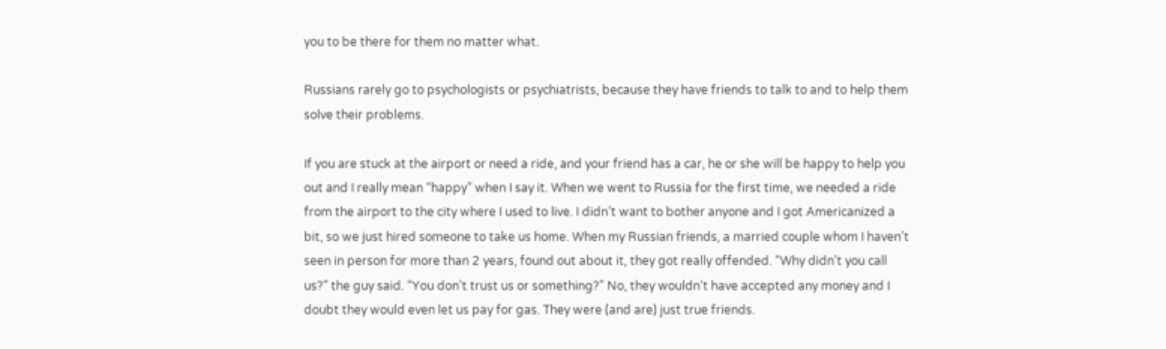you to be there for them no matter what.

Russians rarely go to psychologists or psychiatrists, because they have friends to talk to and to help them solve their problems.

If you are stuck at the airport or need a ride, and your friend has a car, he or she will be happy to help you out and I really mean “happy” when I say it. When we went to Russia for the first time, we needed a ride from the airport to the city where I used to live. I didn’t want to bother anyone and I got Americanized a bit, so we just hired someone to take us home. When my Russian friends, a married couple whom I haven’t seen in person for more than 2 years, found out about it, they got really offended. “Why didn’t you call us?” the guy said. “You don’t trust us or something?” No, they wouldn’t have accepted any money and I doubt they would even let us pay for gas. They were (and are) just true friends.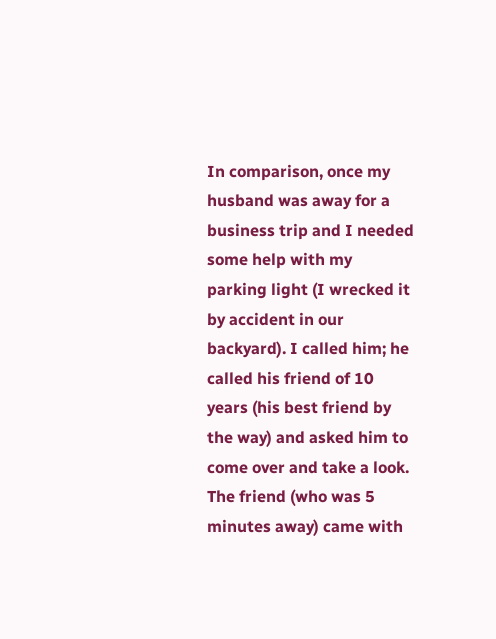In comparison, once my husband was away for a business trip and I needed some help with my parking light (I wrecked it by accident in our backyard). I called him; he called his friend of 10 years (his best friend by the way) and asked him to come over and take a look. The friend (who was 5 minutes away) came with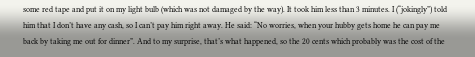some red tape and put it on my light bulb (which was not damaged by the way). It took him less than 3 minutes. I (“jokingly”) told him that I don’t have any cash, so I can’t pay him right away. He said: “No worries, when your hubby gets home he can pay me back by taking me out for dinner”. And to my surprise, that’s what happened, so the 20 cents which probably was the cost of the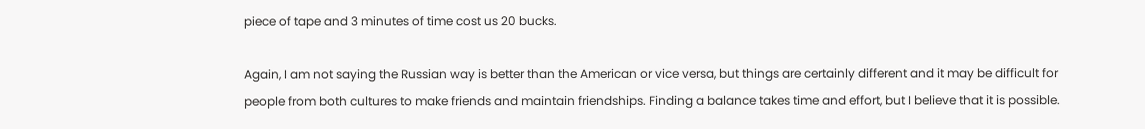piece of tape and 3 minutes of time cost us 20 bucks.

Again, I am not saying the Russian way is better than the American or vice versa, but things are certainly different and it may be difficult for people from both cultures to make friends and maintain friendships. Finding a balance takes time and effort, but I believe that it is possible.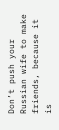Don’t push your Russian wife to make friends, because it is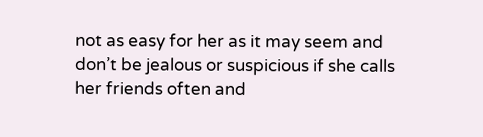not as easy for her as it may seem and don’t be jealous or suspicious if she calls her friends often and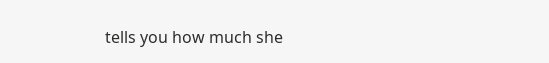tells you how much she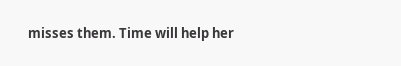misses them. Time will help her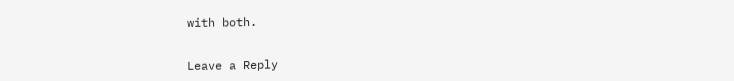with both.


Leave a Reply